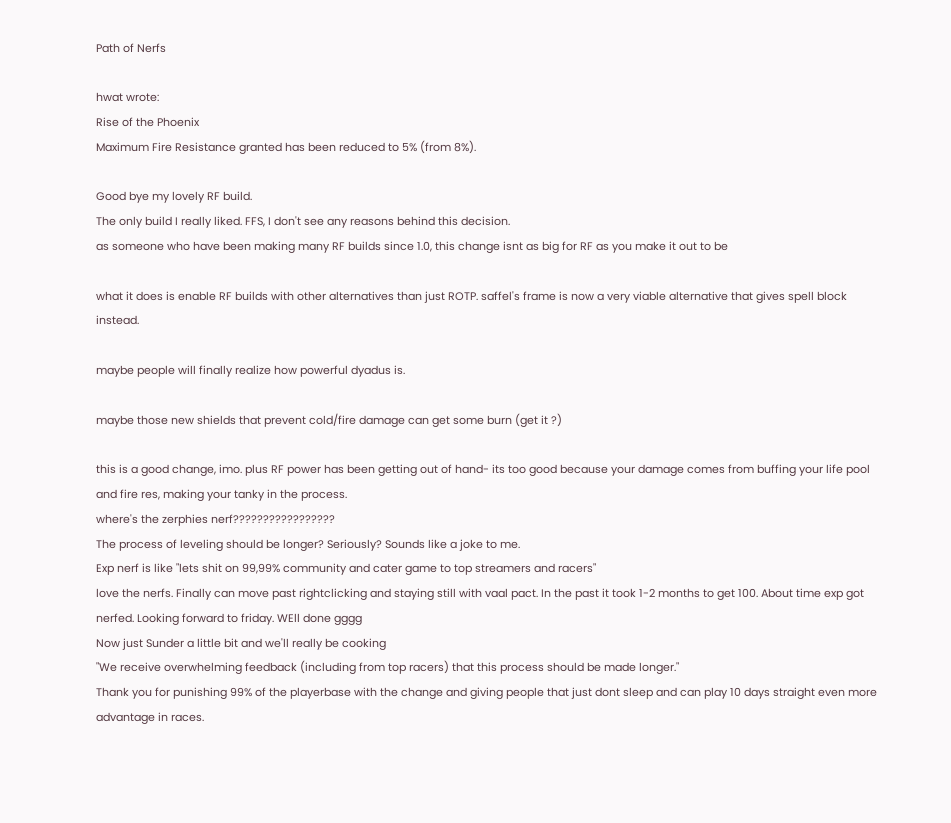Path of Nerfs

hwat wrote:
Rise of the Phoenix
Maximum Fire Resistance granted has been reduced to 5% (from 8%).

Good bye my lovely RF build.
The only build I really liked. FFS, I don't see any reasons behind this decision.
as someone who have been making many RF builds since 1.0, this change isnt as big for RF as you make it out to be

what it does is enable RF builds with other alternatives than just ROTP. saffel's frame is now a very viable alternative that gives spell block instead.

maybe people will finally realize how powerful dyadus is.

maybe those new shields that prevent cold/fire damage can get some burn (get it ?)

this is a good change, imo. plus RF power has been getting out of hand- its too good because your damage comes from buffing your life pool and fire res, making your tanky in the process.
where's the zerphies nerf?????????????????
The process of leveling should be longer? Seriously? Sounds like a joke to me.
Exp nerf is like "lets shit on 99,99% community and cater game to top streamers and racers"
love the nerfs. Finally can move past rightclicking and staying still with vaal pact. In the past it took 1-2 months to get 100. About time exp got nerfed. Looking forward to friday. WEll done gggg
Now just Sunder a little bit and we'll really be cooking
"We receive overwhelming feedback (including from top racers) that this process should be made longer."
Thank you for punishing 99% of the playerbase with the change and giving people that just dont sleep and can play 10 days straight even more advantage in races.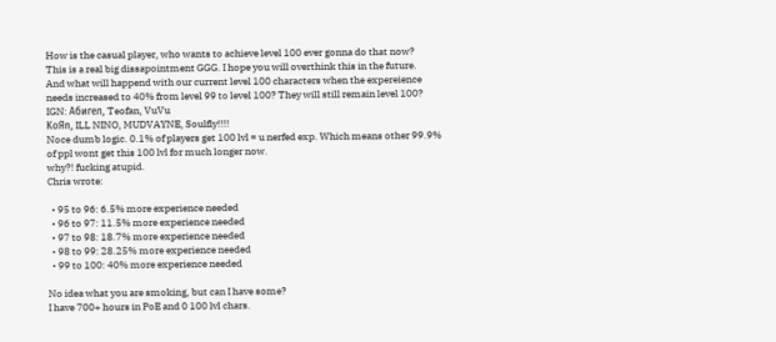How is the casual player, who wants to achieve level 100 ever gonna do that now?
This is a real big dissapointment GGG. I hope you will overthink this in the future.
And what will happend with our current level 100 characters when the expereience needs increased to 40% from level 99 to level 100? They will still remain level 100?
IGN: Абигел, Teofan, VuVu
KoЯn, ILL NINO, MUDVAYNE, Soulfly!!!!
Noce dumb logic. 0.1% of players get 100 lvl = u nerfed exp. Which means other 99.9% of ppl wont get this 100 lvl for much longer now.
why?! fucking atupid.
Chris wrote:

  • 95 to 96: 6.5% more experience needed
  • 96 to 97: 11.5% more experience needed
  • 97 to 98: 18.7% more experience needed
  • 98 to 99: 28.25% more experience needed
  • 99 to 100: 40% more experience needed

No idea what you are smoking, but can I have some?
I have 700+ hours in PoE and 0 100 lvl chars.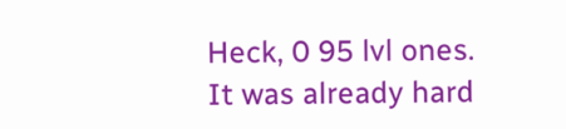Heck, 0 95 lvl ones. It was already hard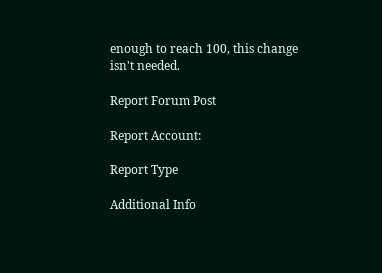enough to reach 100, this change isn't needed.

Report Forum Post

Report Account:

Report Type

Additional Info